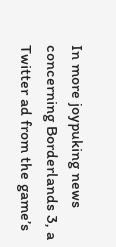In more joypuking news concerning Borderlands 3, a Twitter ad from the game’s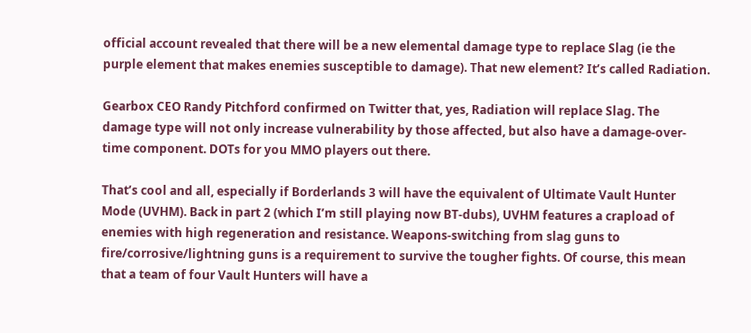official account revealed that there will be a new elemental damage type to replace Slag (ie the purple element that makes enemies susceptible to damage). That new element? It’s called Radiation.

Gearbox CEO Randy Pitchford confirmed on Twitter that, yes, Radiation will replace Slag. The damage type will not only increase vulnerability by those affected, but also have a damage-over-time component. DOTs for you MMO players out there.

That’s cool and all, especially if Borderlands 3 will have the equivalent of Ultimate Vault Hunter Mode (UVHM). Back in part 2 (which I’m still playing now BT-dubs), UVHM features a crapload of enemies with high regeneration and resistance. Weapons-switching from slag guns to fire/corrosive/lightning guns is a requirement to survive the tougher fights. Of course, this mean that a team of four Vault Hunters will have a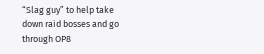“Slag guy” to help take down raid bosses and go through OP8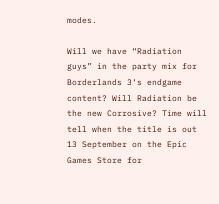modes.

Will we have “Radiation guys” in the party mix for Borderlands 3‘s endgame content? Will Radiation be the new Corrosive? Time will tell when the title is out 13 September on the Epic Games Store for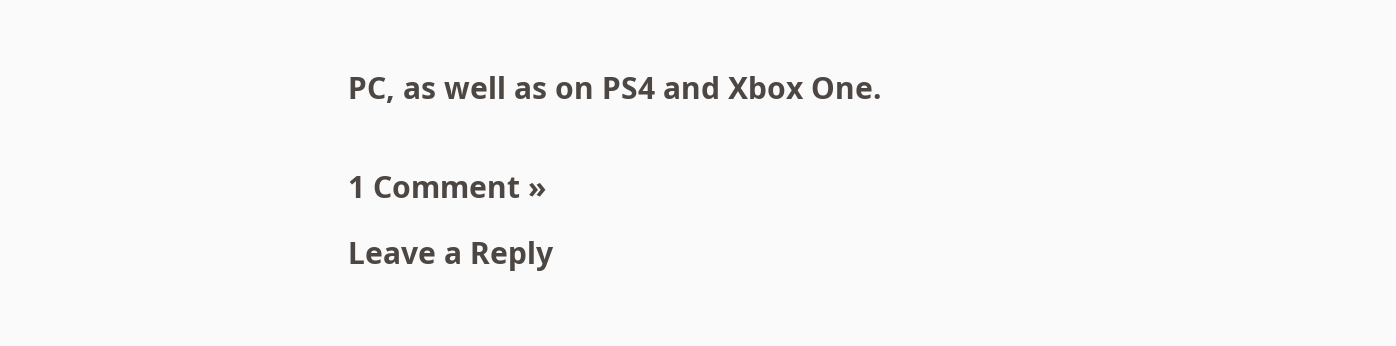PC, as well as on PS4 and Xbox One.


1 Comment »

Leave a Reply